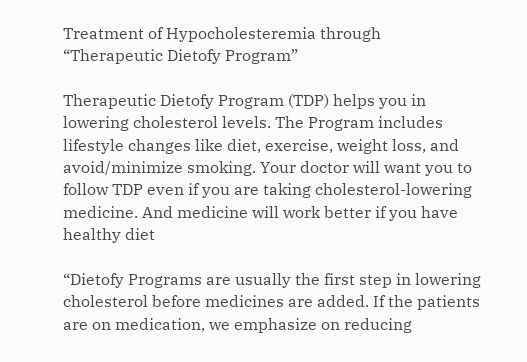Treatment of Hypocholesteremia through “Therapeutic Dietofy Program”

Therapeutic Dietofy Program (TDP) helps you in lowering cholesterol levels. The Program includes lifestyle changes like diet, exercise, weight loss, and avoid/minimize smoking. Your doctor will want you to follow TDP even if you are taking cholesterol-lowering medicine. And medicine will work better if you have healthy diet

“Dietofy Programs are usually the first step in lowering cholesterol before medicines are added. If the patients are on medication, we emphasize on reducing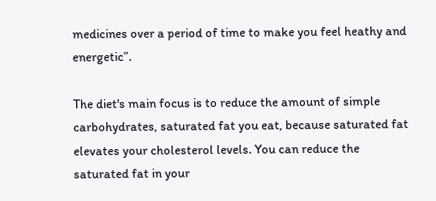medicines over a period of time to make you feel heathy and energetic”.

The diet's main focus is to reduce the amount of simple carbohydrates, saturated fat you eat, because saturated fat elevates your cholesterol levels. You can reduce the saturated fat in your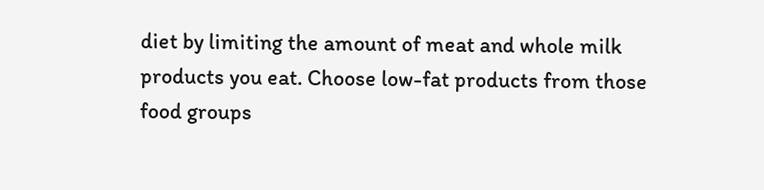diet by limiting the amount of meat and whole milk products you eat. Choose low-fat products from those food groups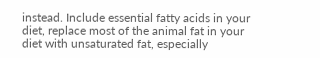instead. Include essential fatty acids in your diet, replace most of the animal fat in your diet with unsaturated fat, especially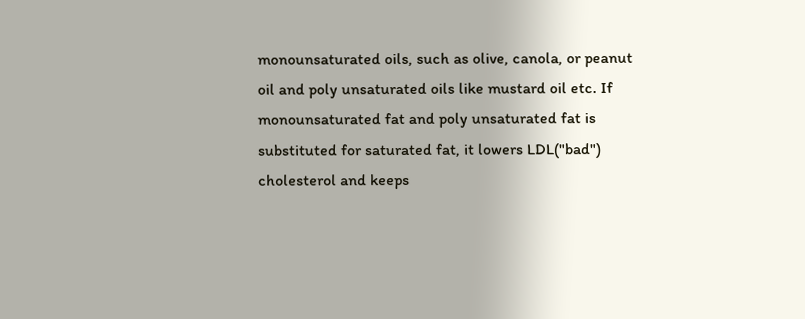monounsaturated oils, such as olive, canola, or peanut oil and poly unsaturated oils like mustard oil etc. If monounsaturated fat and poly unsaturated fat is substituted for saturated fat, it lowers LDL("bad") cholesterol and keeps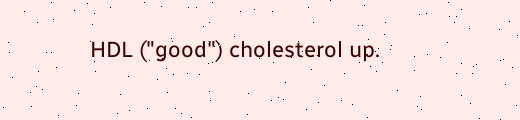HDL ("good") cholesterol up.